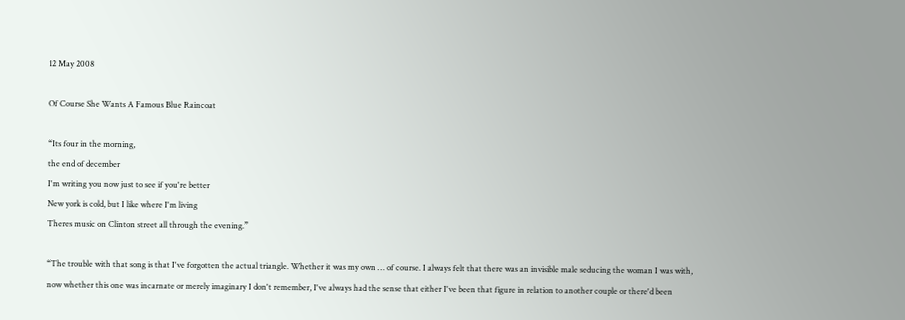12 May 2008

Of Course She Wants A Famous Blue Raincoat

“Its four in the morning,
the end of december
I'm writing you now just to see if you're better
New york is cold, but I like where I'm living
Theres music on Clinton street all through the evening.”

“The trouble with that song is that I've forgotten the actual triangle. Whether it was my own … of course. I always felt that there was an invisible male seducing the woman I was with, now whether this one was incarnate or merely imaginary I don't remember, I've always had the sense that either I've been that figure in relation to another couple or there'd been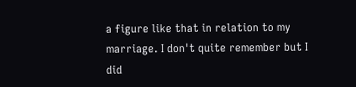a figure like that in relation to my marriage. I don't quite remember but I did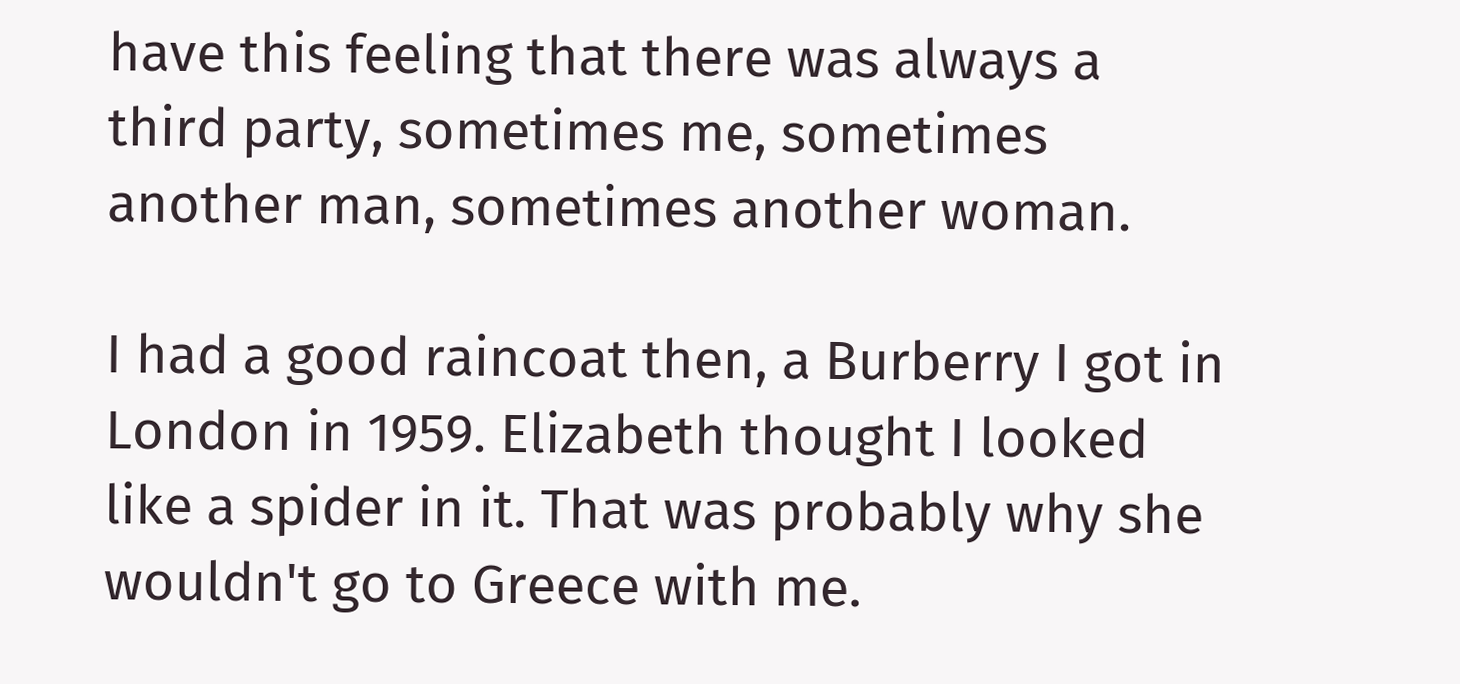have this feeling that there was always a third party, sometimes me, sometimes another man, sometimes another woman.

I had a good raincoat then, a Burberry I got in London in 1959. Elizabeth thought I looked like a spider in it. That was probably why she wouldn't go to Greece with me.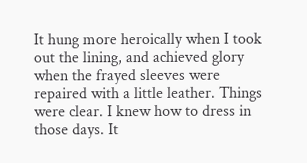It hung more heroically when I took out the lining, and achieved glory when the frayed sleeves were repaired with a little leather. Things were clear. I knew how to dress in those days. It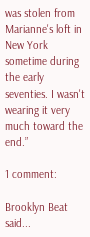was stolen from Marianne's loft in New York sometime during the early seventies. I wasn't wearing it very much toward the end.”

1 comment:

Brooklyn Beat said...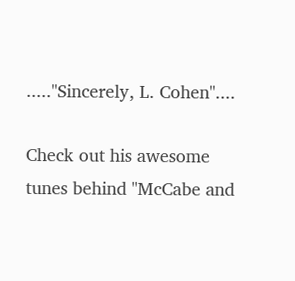....."Sincerely, L. Cohen"....

Check out his awesome tunes behind "McCabe and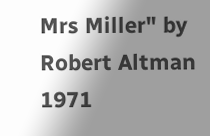Mrs Miller" by Robert Altman 1971